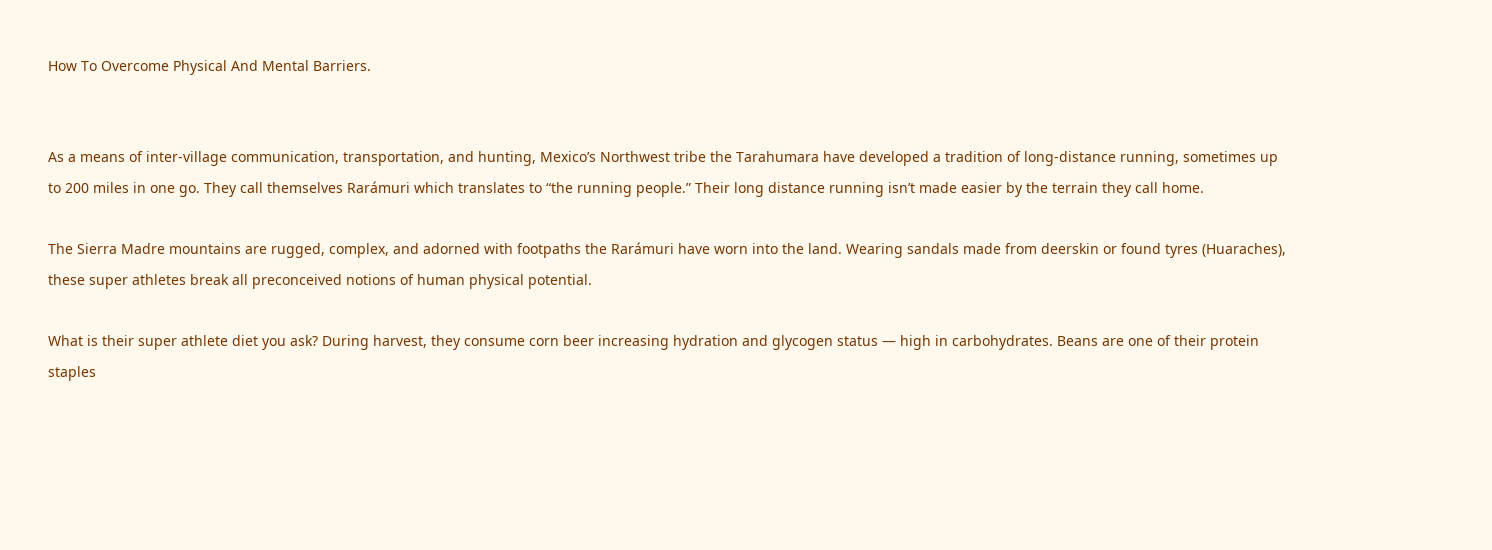How To Overcome Physical And Mental Barriers.


As a means of inter-village communication, transportation, and hunting, Mexico’s Northwest tribe the Tarahumara have developed a tradition of long-distance running, sometimes up to 200 miles in one go. They call themselves Rarámuri which translates to “the running people.” Their long distance running isn’t made easier by the terrain they call home.

The Sierra Madre mountains are rugged, complex, and adorned with footpaths the Rarámuri have worn into the land. Wearing sandals made from deerskin or found tyres (Huaraches), these super athletes break all preconceived notions of human physical potential.

What is their super athlete diet you ask? During harvest, they consume corn beer increasing hydration and glycogen status — high in carbohydrates. Beans are one of their protein staples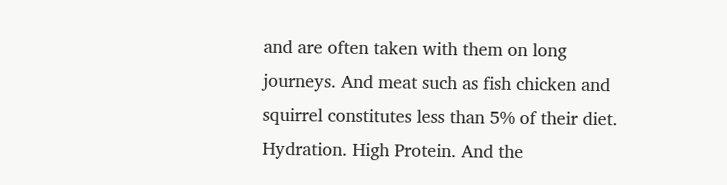and are often taken with them on long journeys. And meat such as fish chicken and squirrel constitutes less than 5% of their diet. Hydration. High Protein. And the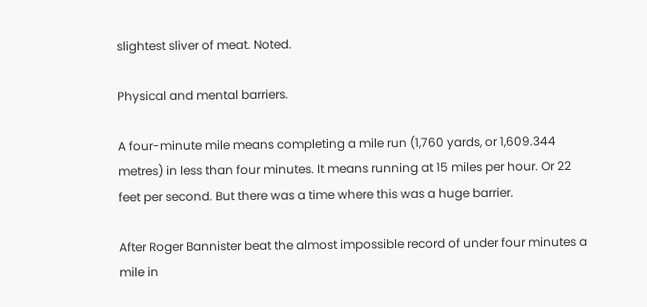slightest sliver of meat. Noted.

Physical and mental barriers.

A four-minute mile means completing a mile run (1,760 yards, or 1,609.344 metres) in less than four minutes. It means running at 15 miles per hour. Or 22 feet per second. But there was a time where this was a huge barrier.

After Roger Bannister beat the almost impossible record of under four minutes a mile in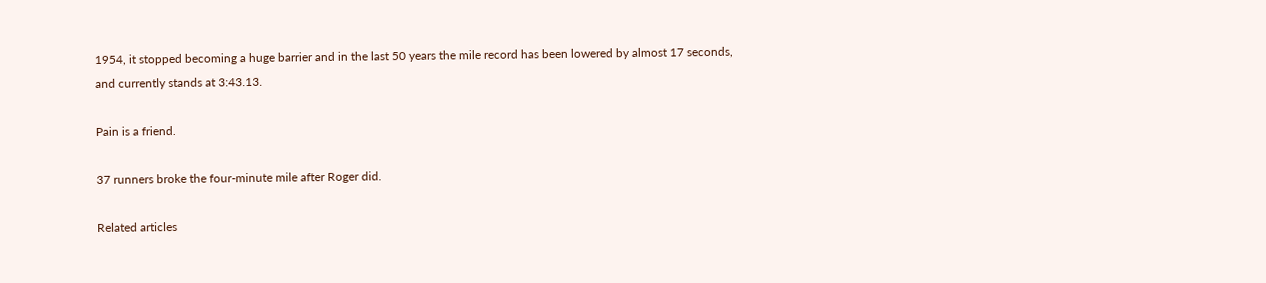1954, it stopped becoming a huge barrier and in the last 50 years the mile record has been lowered by almost 17 seconds, and currently stands at 3:43.13.

Pain is a friend.

37 runners broke the four-minute mile after Roger did.

Related articles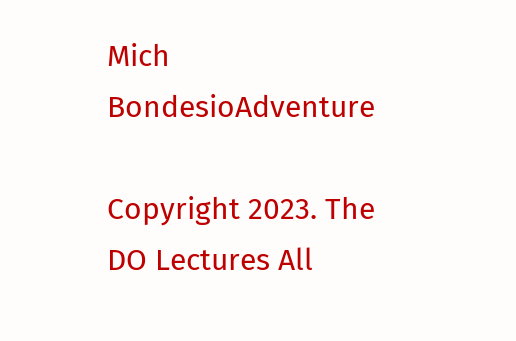Mich BondesioAdventure

Copyright 2023. The DO Lectures All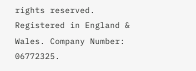rights reserved.
Registered in England & Wales. Company Number: 06772325.